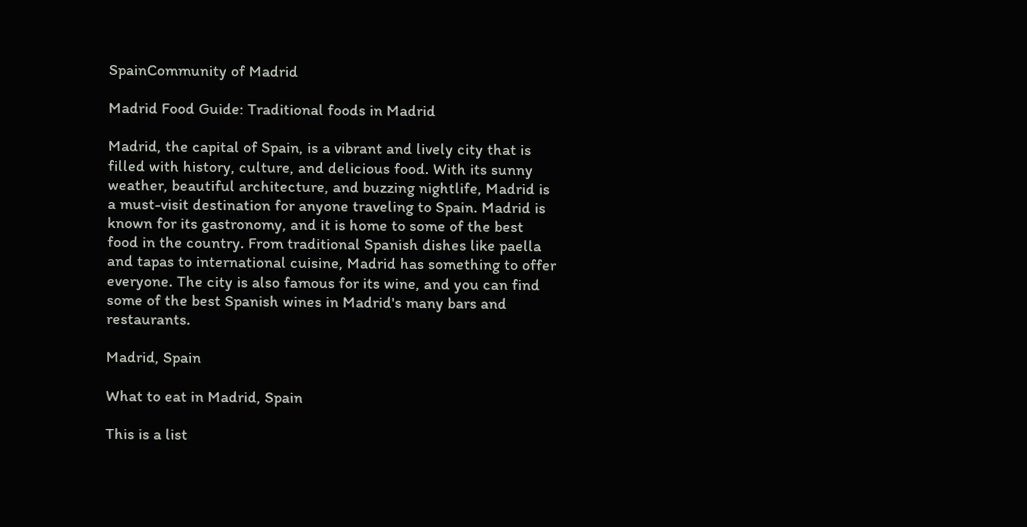SpainCommunity of Madrid

Madrid Food Guide: Traditional foods in Madrid

Madrid, the capital of Spain, is a vibrant and lively city that is filled with history, culture, and delicious food. With its sunny weather, beautiful architecture, and buzzing nightlife, Madrid is a must-visit destination for anyone traveling to Spain. Madrid is known for its gastronomy, and it is home to some of the best food in the country. From traditional Spanish dishes like paella and tapas to international cuisine, Madrid has something to offer everyone. The city is also famous for its wine, and you can find some of the best Spanish wines in Madrid's many bars and restaurants.

Madrid, Spain

What to eat in Madrid, Spain

This is a list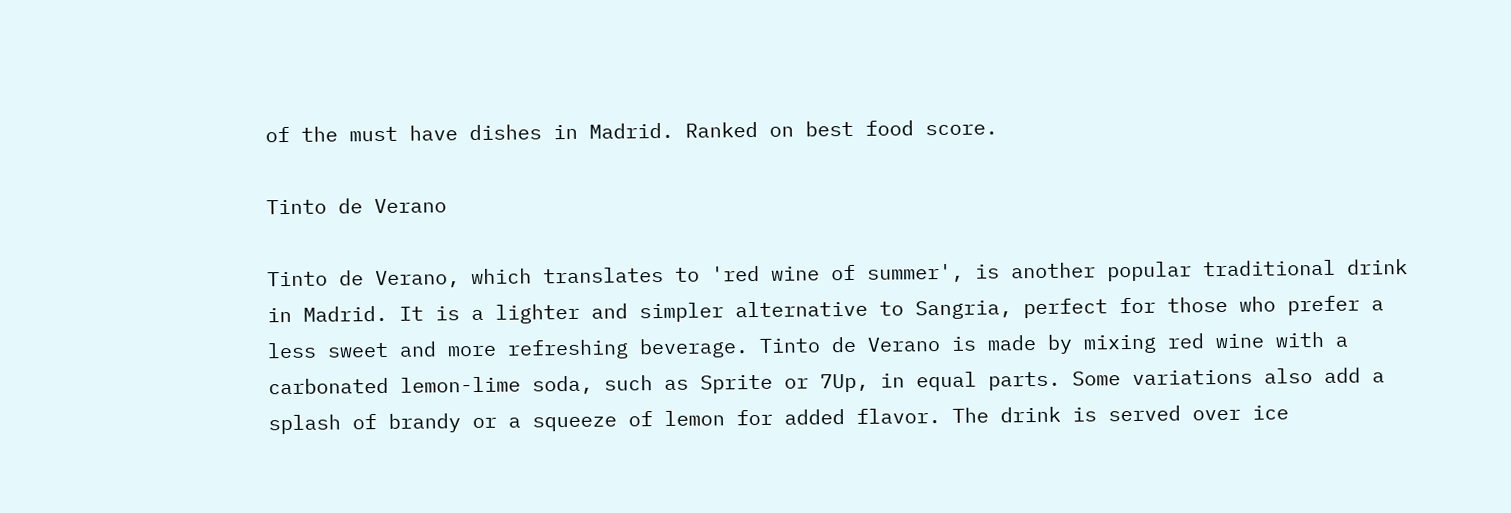of the must have dishes in Madrid. Ranked on best food score.

Tinto de Verano

Tinto de Verano, which translates to 'red wine of summer', is another popular traditional drink in Madrid. It is a lighter and simpler alternative to Sangria, perfect for those who prefer a less sweet and more refreshing beverage. Tinto de Verano is made by mixing red wine with a carbonated lemon-lime soda, such as Sprite or 7Up, in equal parts. Some variations also add a splash of brandy or a squeeze of lemon for added flavor. The drink is served over ice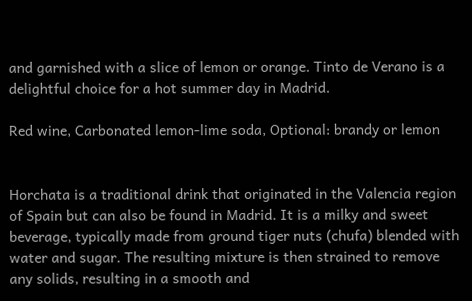and garnished with a slice of lemon or orange. Tinto de Verano is a delightful choice for a hot summer day in Madrid.

Red wine, Carbonated lemon-lime soda, Optional: brandy or lemon


Horchata is a traditional drink that originated in the Valencia region of Spain but can also be found in Madrid. It is a milky and sweet beverage, typically made from ground tiger nuts (chufa) blended with water and sugar. The resulting mixture is then strained to remove any solids, resulting in a smooth and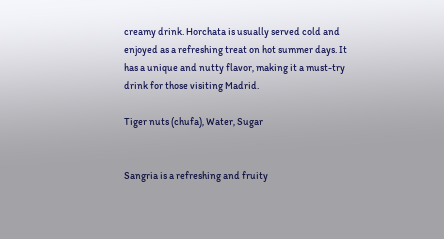creamy drink. Horchata is usually served cold and enjoyed as a refreshing treat on hot summer days. It has a unique and nutty flavor, making it a must-try drink for those visiting Madrid.

Tiger nuts (chufa), Water, Sugar


Sangria is a refreshing and fruity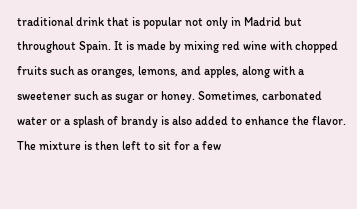traditional drink that is popular not only in Madrid but throughout Spain. It is made by mixing red wine with chopped fruits such as oranges, lemons, and apples, along with a sweetener such as sugar or honey. Sometimes, carbonated water or a splash of brandy is also added to enhance the flavor. The mixture is then left to sit for a few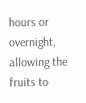hours or overnight, allowing the fruits to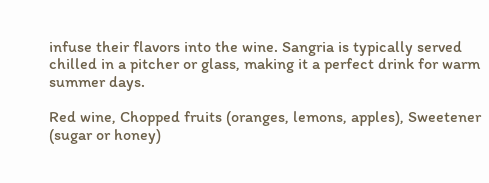infuse their flavors into the wine. Sangria is typically served chilled in a pitcher or glass, making it a perfect drink for warm summer days.

Red wine, Chopped fruits (oranges, lemons, apples), Sweetener (sugar or honey)